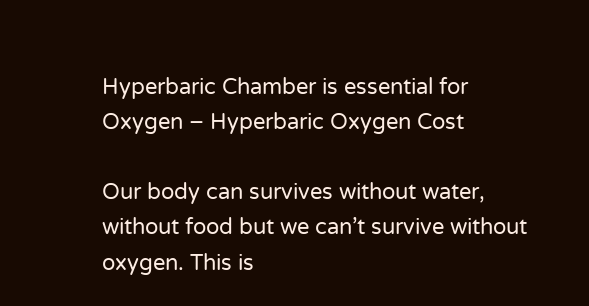Hyperbaric Chamber is essential for Oxygen – Hyperbaric Oxygen Cost

Our body can survives without water, without food but we can’t survive without oxygen. This is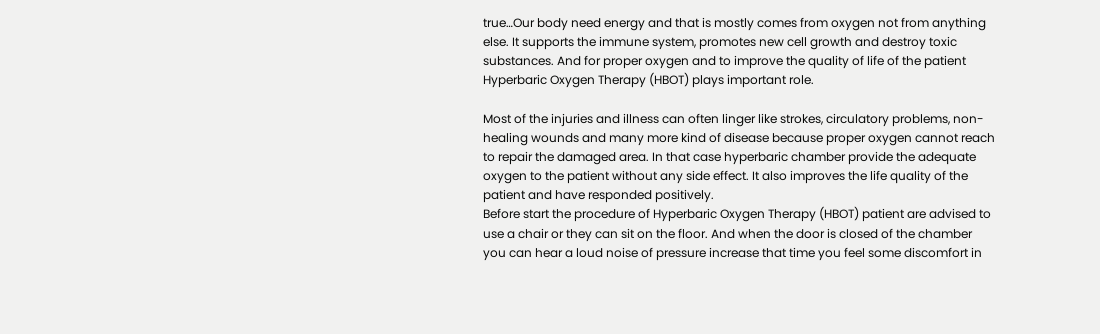true…Our body need energy and that is mostly comes from oxygen not from anything else. It supports the immune system, promotes new cell growth and destroy toxic substances. And for proper oxygen and to improve the quality of life of the patient Hyperbaric Oxygen Therapy (HBOT) plays important role.

Most of the injuries and illness can often linger like strokes, circulatory problems, non-healing wounds and many more kind of disease because proper oxygen cannot reach to repair the damaged area. In that case hyperbaric chamber provide the adequate oxygen to the patient without any side effect. It also improves the life quality of the patient and have responded positively.
Before start the procedure of Hyperbaric Oxygen Therapy (HBOT) patient are advised to use a chair or they can sit on the floor. And when the door is closed of the chamber you can hear a loud noise of pressure increase that time you feel some discomfort in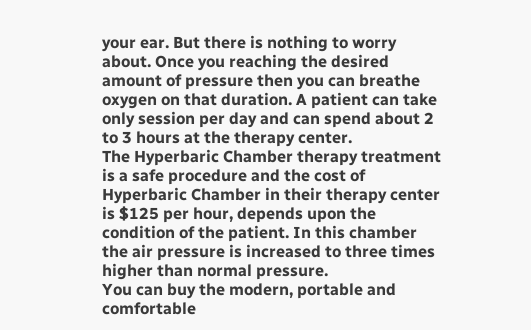your ear. But there is nothing to worry about. Once you reaching the desired amount of pressure then you can breathe oxygen on that duration. A patient can take only session per day and can spend about 2 to 3 hours at the therapy center.
The Hyperbaric Chamber therapy treatment is a safe procedure and the cost of Hyperbaric Chamber in their therapy center is $125 per hour, depends upon the condition of the patient. In this chamber the air pressure is increased to three times higher than normal pressure.
You can buy the modern, portable and comfortable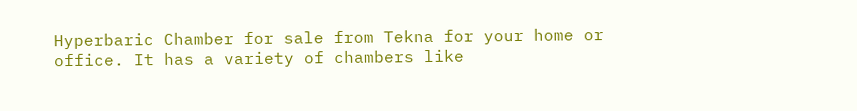Hyperbaric Chamber for sale from Tekna for your home or office. It has a variety of chambers like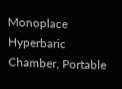Monoplace Hyperbaric Chamber, Portable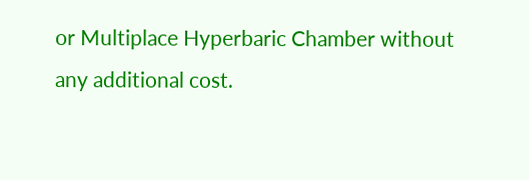or Multiplace Hyperbaric Chamber without any additional cost.